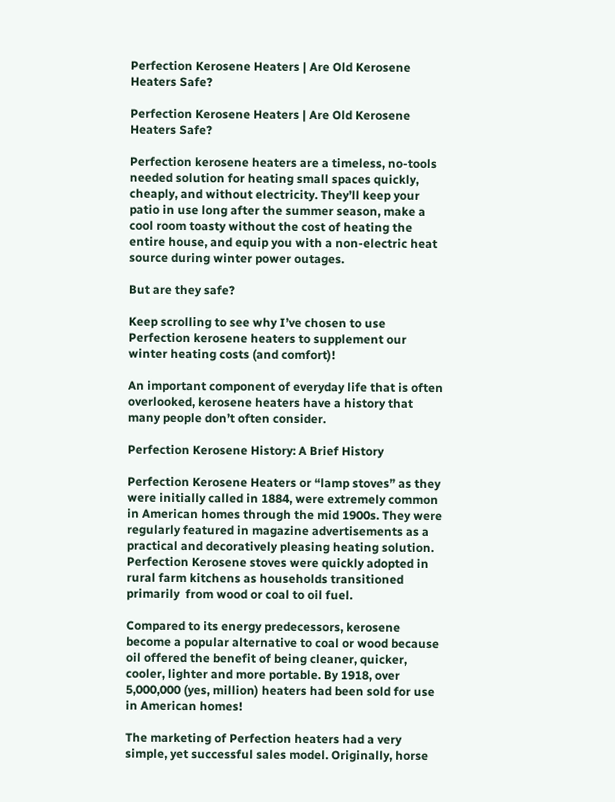Perfection Kerosene Heaters | Are Old Kerosene Heaters Safe?

Perfection Kerosene Heaters | Are Old Kerosene Heaters Safe?

Perfection kerosene heaters are a timeless, no-tools needed solution for heating small spaces quickly, cheaply, and without electricity. They’ll keep your patio in use long after the summer season, make a cool room toasty without the cost of heating the entire house, and equip you with a non-electric heat source during winter power outages.

But are they safe?

Keep scrolling to see why I’ve chosen to use Perfection kerosene heaters to supplement our winter heating costs (and comfort)!

An important component of everyday life that is often overlooked, kerosene heaters have a history that many people don’t often consider.

Perfection Kerosene History: A Brief History

Perfection Kerosene Heaters or “lamp stoves” as they were initially called in 1884, were extremely common in American homes through the mid 1900s. They were regularly featured in magazine advertisements as a practical and decoratively pleasing heating solution. Perfection Kerosene stoves were quickly adopted in rural farm kitchens as households transitioned primarily  from wood or coal to oil fuel.

Compared to its energy predecessors, kerosene become a popular alternative to coal or wood because oil offered the benefit of being cleaner, quicker, cooler, lighter and more portable. By 1918, over 5,000,000 (yes, million) heaters had been sold for use in American homes!

The marketing of Perfection heaters had a very simple, yet successful sales model. Originally, horse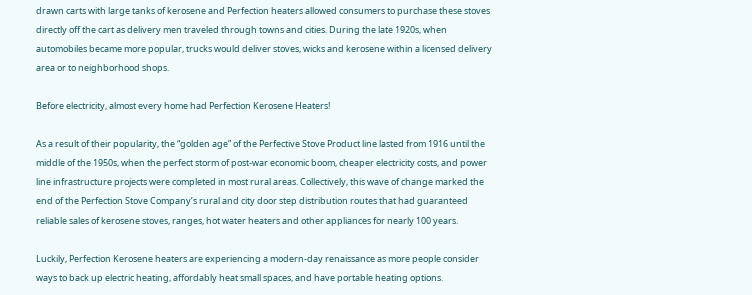drawn carts with large tanks of kerosene and Perfection heaters allowed consumers to purchase these stoves directly off the cart as delivery men traveled through towns and cities. During the late 1920s, when automobiles became more popular, trucks would deliver stoves, wicks and kerosene within a licensed delivery area or to neighborhood shops.

Before electricity, almost every home had Perfection Kerosene Heaters!

As a result of their popularity, the “golden age” of the Perfective Stove Product line lasted from 1916 until the middle of the 1950s, when the perfect storm of post-war economic boom, cheaper electricity costs, and power line infrastructure projects were completed in most rural areas. Collectively, this wave of change marked the end of the Perfection Stove Company’s rural and city door step distribution routes that had guaranteed reliable sales of kerosene stoves, ranges, hot water heaters and other appliances for nearly 100 years.

Luckily, Perfection Kerosene heaters are experiencing a modern-day renaissance as more people consider ways to back up electric heating, affordably heat small spaces, and have portable heating options.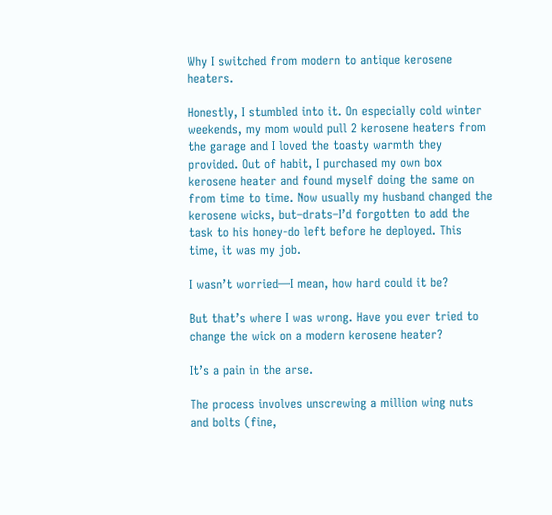Why I switched from modern to antique kerosene heaters.

Honestly, I stumbled into it. On especially cold winter weekends, my mom would pull 2 kerosene heaters from the garage and I loved the toasty warmth they provided. Out of habit, I purchased my own box kerosene heater and found myself doing the same on from time to time. Now usually my husband changed the kerosene wicks, but–drats–I’d forgotten to add the task to his honey-do left before he deployed. This time, it was my job.

I wasn’t worried—I mean, how hard could it be?

But that’s where I was wrong. Have you ever tried to change the wick on a modern kerosene heater?

It’s a pain in the arse.

The process involves unscrewing a million wing nuts and bolts (fine,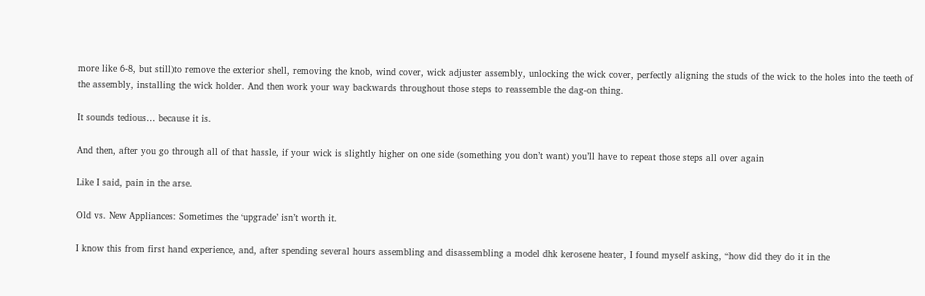more like 6-8, but still)to remove the exterior shell, removing the knob, wind cover, wick adjuster assembly, unlocking the wick cover, perfectly aligning the studs of the wick to the holes into the teeth of the assembly, installing the wick holder. And then work your way backwards throughout those steps to reassemble the dag-on thing.

It sounds tedious… because it is.

And then, after you go through all of that hassle, if your wick is slightly higher on one side (something you don’t want) you’ll have to repeat those steps all over again

Like I said, pain in the arse.

Old vs. New Appliances: Sometimes the ‘upgrade’ isn’t worth it.

I know this from first hand experience, and, after spending several hours assembling and disassembling a model dhk kerosene heater, I found myself asking, “how did they do it in the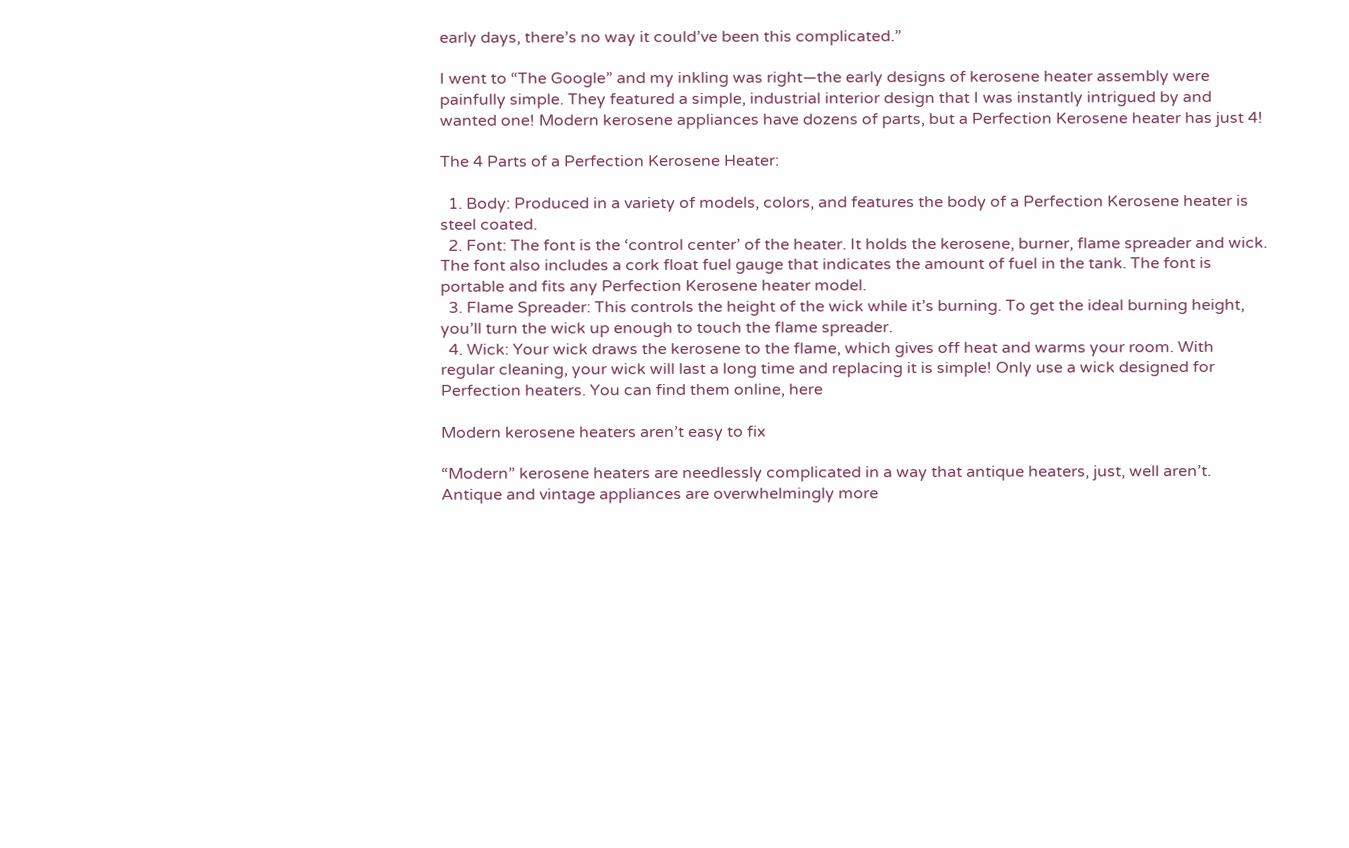early days, there’s no way it could’ve been this complicated.”

I went to “The Google” and my inkling was right—the early designs of kerosene heater assembly were painfully simple. They featured a simple, industrial interior design that I was instantly intrigued by and wanted one! Modern kerosene appliances have dozens of parts, but a Perfection Kerosene heater has just 4!

The 4 Parts of a Perfection Kerosene Heater:

  1. Body: Produced in a variety of models, colors, and features the body of a Perfection Kerosene heater is steel coated.
  2. Font: The font is the ‘control center’ of the heater. It holds the kerosene, burner, flame spreader and wick. The font also includes a cork float fuel gauge that indicates the amount of fuel in the tank. The font is portable and fits any Perfection Kerosene heater model.
  3. Flame Spreader: This controls the height of the wick while it’s burning. To get the ideal burning height, you’ll turn the wick up enough to touch the flame spreader.
  4. Wick: Your wick draws the kerosene to the flame, which gives off heat and warms your room. With regular cleaning, your wick will last a long time and replacing it is simple! Only use a wick designed for Perfection heaters. You can find them online, here

Modern kerosene heaters aren’t easy to fix

“Modern” kerosene heaters are needlessly complicated in a way that antique heaters, just, well aren’t. Antique and vintage appliances are overwhelmingly more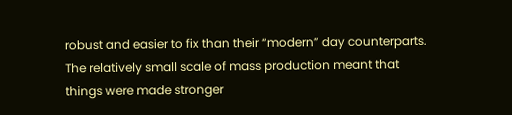robust and easier to fix than their “modern” day counterparts. The relatively small scale of mass production meant that things were made stronger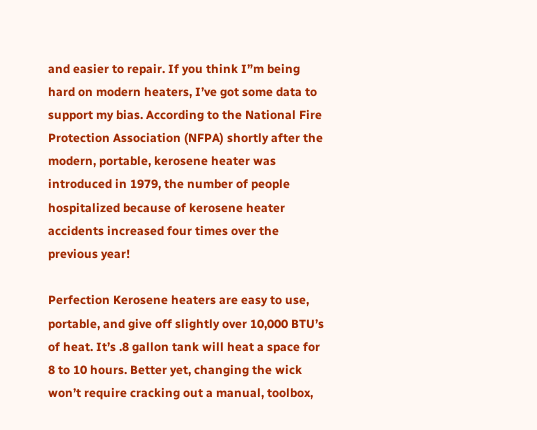and easier to repair. If you think I”m being hard on modern heaters, I’ve got some data to support my bias. According to the National Fire Protection Association (NFPA) shortly after the modern, portable, kerosene heater was introduced in 1979, the number of people hospitalized because of kerosene heater accidents increased four times over the previous year!

Perfection Kerosene heaters are easy to use, portable, and give off slightly over 10,000 BTU’s of heat. It’s .8 gallon tank will heat a space for 8 to 10 hours. Better yet, changing the wick won’t require cracking out a manual, toolbox,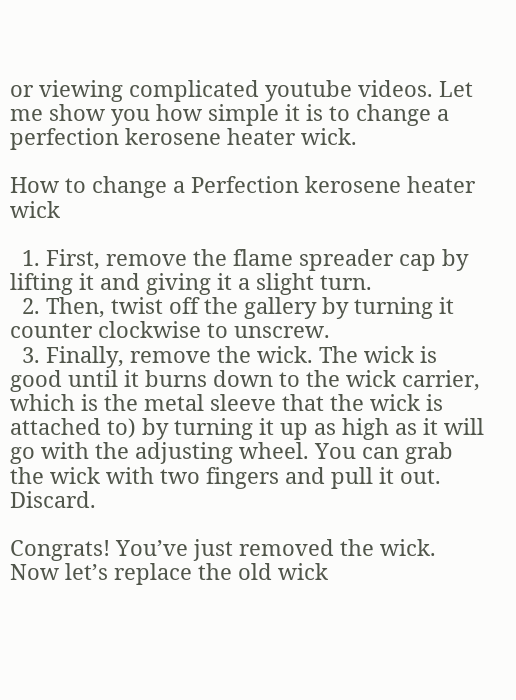or viewing complicated youtube videos. Let me show you how simple it is to change a perfection kerosene heater wick.

How to change a Perfection kerosene heater wick

  1. First, remove the flame spreader cap by lifting it and giving it a slight turn.
  2. Then, twist off the gallery by turning it counter clockwise to unscrew.
  3. Finally, remove the wick. The wick is good until it burns down to the wick carrier, which is the metal sleeve that the wick is attached to) by turning it up as high as it will go with the adjusting wheel. You can grab the wick with two fingers and pull it out. Discard.

Congrats! You’ve just removed the wick. Now let’s replace the old wick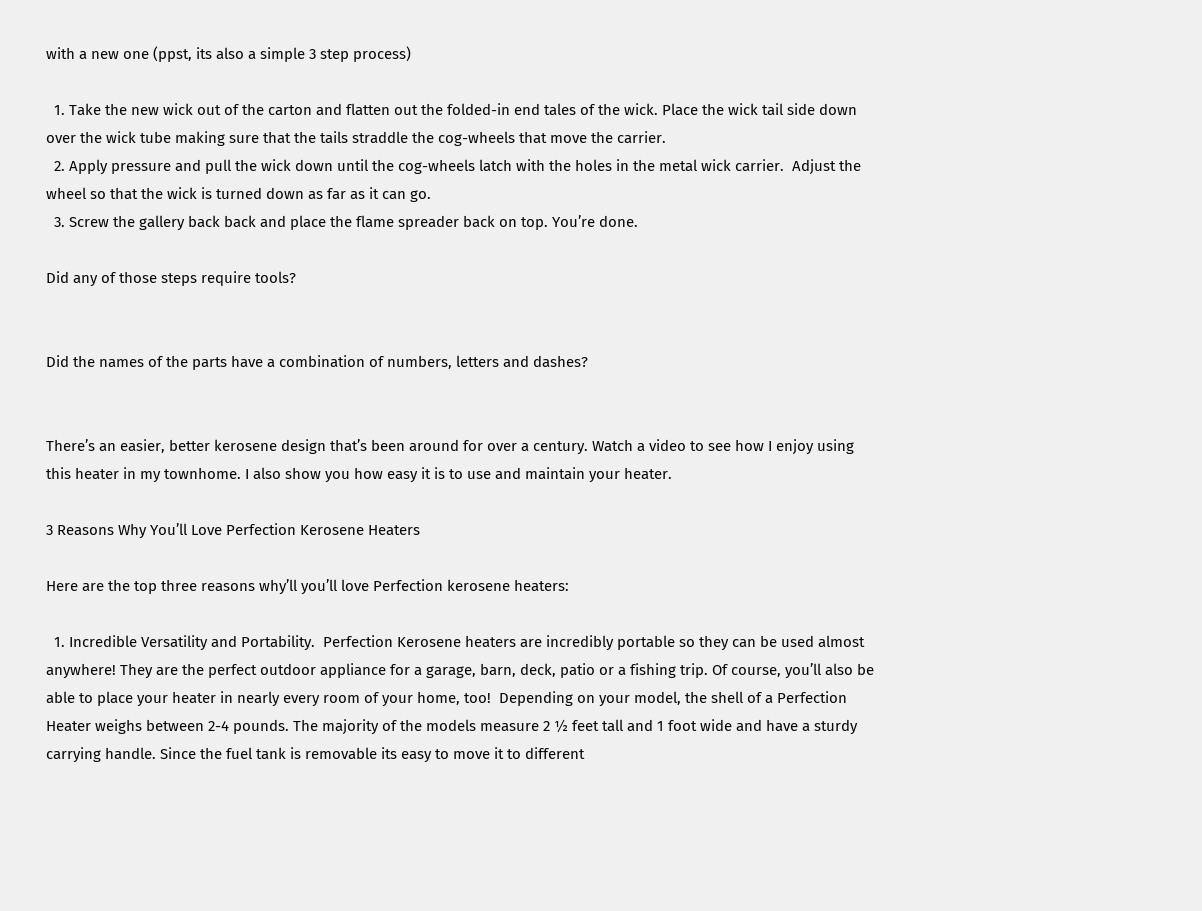with a new one (ppst, its also a simple 3 step process)

  1. Take the new wick out of the carton and flatten out the folded-in end tales of the wick. Place the wick tail side down over the wick tube making sure that the tails straddle the cog-wheels that move the carrier.
  2. Apply pressure and pull the wick down until the cog-wheels latch with the holes in the metal wick carrier.  Adjust the wheel so that the wick is turned down as far as it can go.
  3. Screw the gallery back back and place the flame spreader back on top. You’re done.

Did any of those steps require tools?


Did the names of the parts have a combination of numbers, letters and dashes?


There’s an easier, better kerosene design that’s been around for over a century. Watch a video to see how I enjoy using this heater in my townhome. I also show you how easy it is to use and maintain your heater.

3 Reasons Why You’ll Love Perfection Kerosene Heaters

Here are the top three reasons why’ll you’ll love Perfection kerosene heaters:

  1. Incredible Versatility and Portability.  Perfection Kerosene heaters are incredibly portable so they can be used almost anywhere! They are the perfect outdoor appliance for a garage, barn, deck, patio or a fishing trip. Of course, you’ll also be able to place your heater in nearly every room of your home, too!  Depending on your model, the shell of a Perfection Heater weighs between 2-4 pounds. The majority of the models measure 2 ½ feet tall and 1 foot wide and have a sturdy carrying handle. Since the fuel tank is removable its easy to move it to different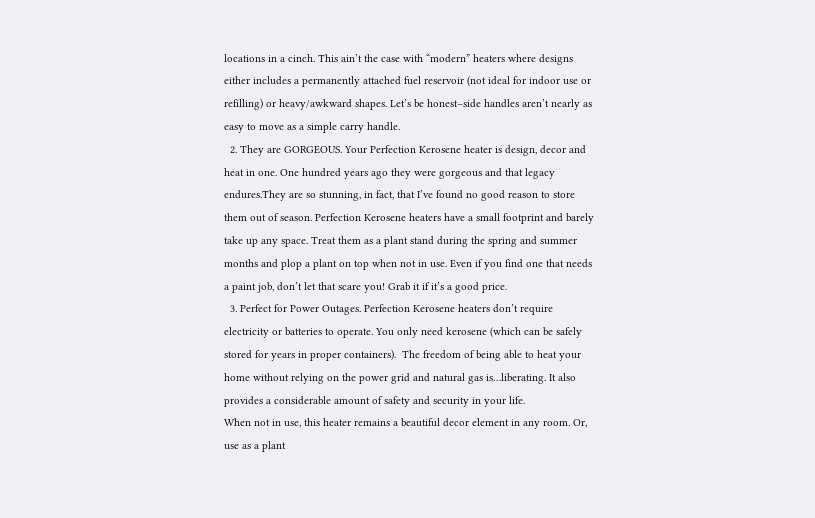locations in a cinch. This ain’t the case with “modern” heaters where designs either includes a permanently attached fuel reservoir (not ideal for indoor use or refilling) or heavy/awkward shapes. Let’s be honest–side handles aren’t nearly as easy to move as a simple carry handle.
  2. They are GORGEOUS. Your Perfection Kerosene heater is design, decor and heat in one. One hundred years ago they were gorgeous and that legacy endures.They are so stunning, in fact, that I’ve found no good reason to store them out of season. Perfection Kerosene heaters have a small footprint and barely take up any space. Treat them as a plant stand during the spring and summer months and plop a plant on top when not in use. Even if you find one that needs a paint job, don’t let that scare you! Grab it if it’s a good price.
  3. Perfect for Power Outages. Perfection Kerosene heaters don’t require electricity or batteries to operate. You only need kerosene (which can be safely stored for years in proper containers).  The freedom of being able to heat your home without relying on the power grid and natural gas is…liberating. It also provides a considerable amount of safety and security in your life.
When not in use, this heater remains a beautiful decor element in any room. Or, use as a plant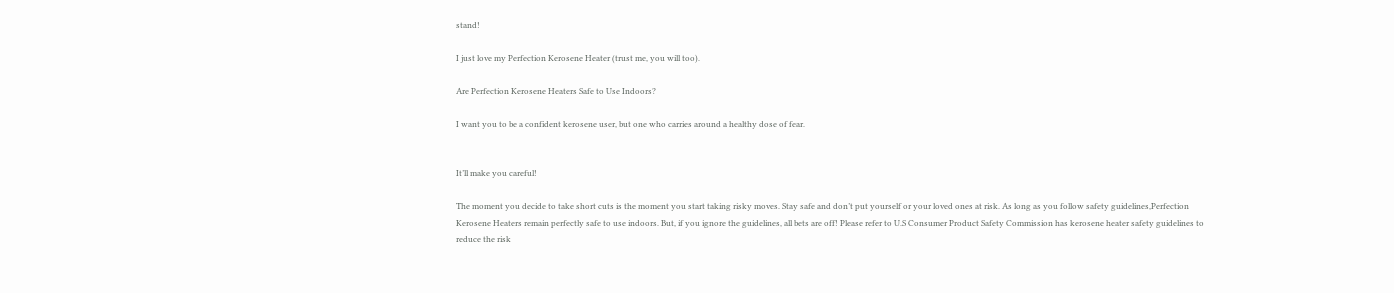stand!

I just love my Perfection Kerosene Heater (trust me, you will too).

Are Perfection Kerosene Heaters Safe to Use Indoors?

I want you to be a confident kerosene user, but one who carries around a healthy dose of fear.


It’ll make you careful!

The moment you decide to take short cuts is the moment you start taking risky moves. Stay safe and don’t put yourself or your loved ones at risk. As long as you follow safety guidelines,Perfection Kerosene Heaters remain perfectly safe to use indoors. But, if you ignore the guidelines, all bets are off! Please refer to U.S Consumer Product Safety Commission has kerosene heater safety guidelines to reduce the risk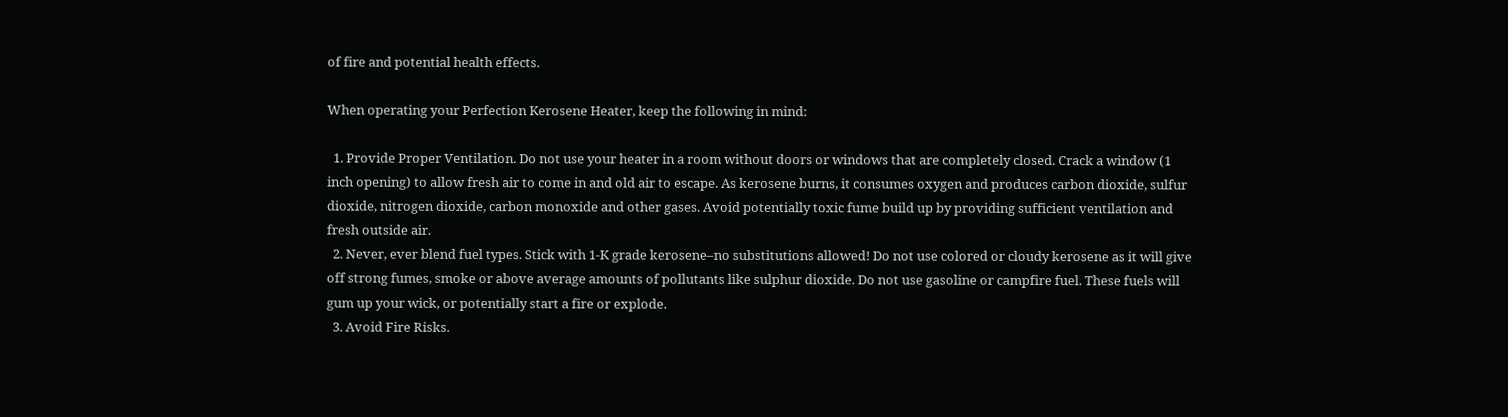of fire and potential health effects.

When operating your Perfection Kerosene Heater, keep the following in mind:

  1. Provide Proper Ventilation. Do not use your heater in a room without doors or windows that are completely closed. Crack a window (1 inch opening) to allow fresh air to come in and old air to escape. As kerosene burns, it consumes oxygen and produces carbon dioxide, sulfur dioxide, nitrogen dioxide, carbon monoxide and other gases. Avoid potentially toxic fume build up by providing sufficient ventilation and fresh outside air.
  2. Never, ever blend fuel types. Stick with 1-K grade kerosene–no substitutions allowed! Do not use colored or cloudy kerosene as it will give off strong fumes, smoke or above average amounts of pollutants like sulphur dioxide. Do not use gasoline or campfire fuel. These fuels will gum up your wick, or potentially start a fire or explode.
  3. Avoid Fire Risks.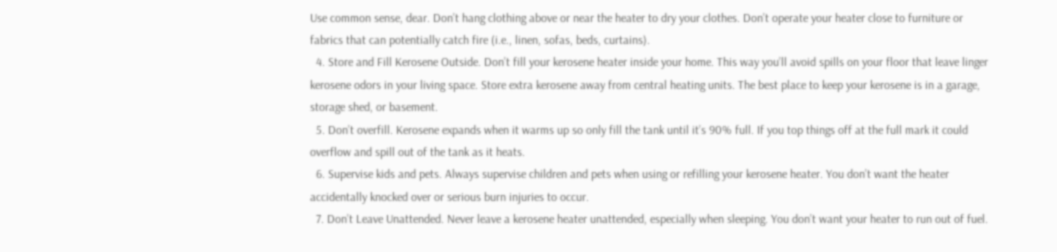Use common sense, dear. Don’t hang clothing above or near the heater to dry your clothes. Don’t operate your heater close to furniture or fabrics that can potentially catch fire (i.e., linen, sofas, beds, curtains).
  4. Store and Fill Kerosene Outside. Don’t fill your kerosene heater inside your home. This way you’ll avoid spills on your floor that leave linger kerosene odors in your living space. Store extra kerosene away from central heating units. The best place to keep your kerosene is in a garage, storage shed, or basement.
  5. Don’t overfill. Kerosene expands when it warms up so only fill the tank until it’s 90% full. If you top things off at the full mark it could overflow and spill out of the tank as it heats.
  6. Supervise kids and pets. Always supervise children and pets when using or refilling your kerosene heater. You don’t want the heater accidentally knocked over or serious burn injuries to occur.
  7. Don’t Leave Unattended. Never leave a kerosene heater unattended, especially when sleeping. You don’t want your heater to run out of fuel.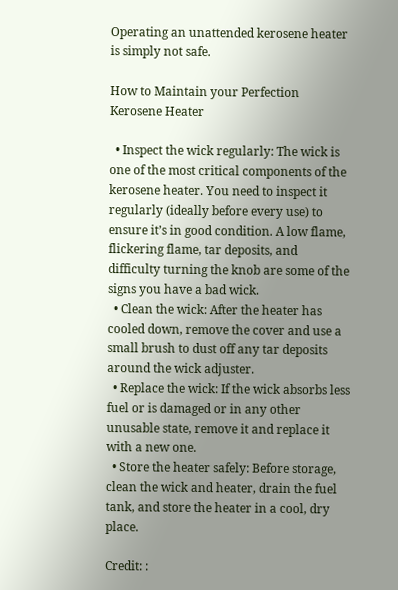Operating an unattended kerosene heater is simply not safe.

How to Maintain your Perfection Kerosene Heater

  • Inspect the wick regularly: The wick is one of the most critical components of the kerosene heater. You need to inspect it regularly (ideally before every use) to ensure it’s in good condition. A low flame, flickering flame, tar deposits, and difficulty turning the knob are some of the signs you have a bad wick.
  • Clean the wick: After the heater has cooled down, remove the cover and use a small brush to dust off any tar deposits around the wick adjuster.
  • Replace the wick: If the wick absorbs less fuel or is damaged or in any other unusable state, remove it and replace it with a new one.
  • Store the heater safely: Before storage, clean the wick and heater, drain the fuel tank, and store the heater in a cool, dry place.

Credit: :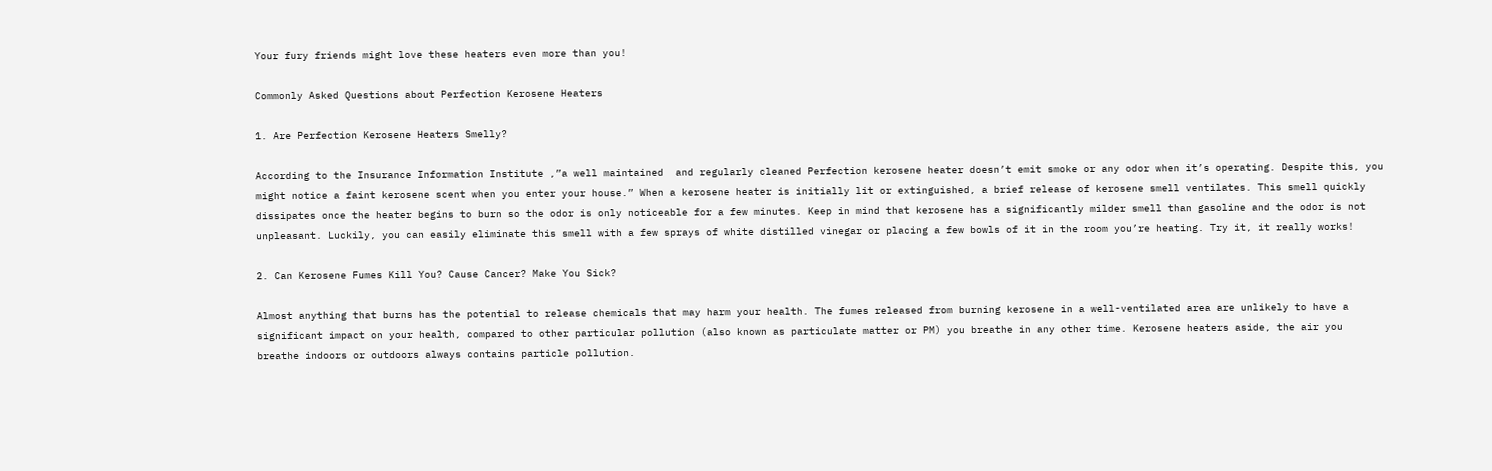Your fury friends might love these heaters even more than you!

Commonly Asked Questions about Perfection Kerosene Heaters

1. Are Perfection Kerosene Heaters Smelly?

According to the Insurance Information Institute ,”a well maintained  and regularly cleaned Perfection kerosene heater doesn’t emit smoke or any odor when it’s operating. Despite this, you might notice a faint kerosene scent when you enter your house.” When a kerosene heater is initially lit or extinguished, a brief release of kerosene smell ventilates. This smell quickly dissipates once the heater begins to burn so the odor is only noticeable for a few minutes. Keep in mind that kerosene has a significantly milder smell than gasoline and the odor is not unpleasant. Luckily, you can easily eliminate this smell with a few sprays of white distilled vinegar or placing a few bowls of it in the room you’re heating. Try it, it really works!

2. Can Kerosene Fumes Kill You? Cause Cancer? Make You Sick?

Almost anything that burns has the potential to release chemicals that may harm your health. The fumes released from burning kerosene in a well-ventilated area are unlikely to have a significant impact on your health, compared to other particular pollution (also known as particulate matter or PM) you breathe in any other time. Kerosene heaters aside, the air you breathe indoors or outdoors always contains particle pollution.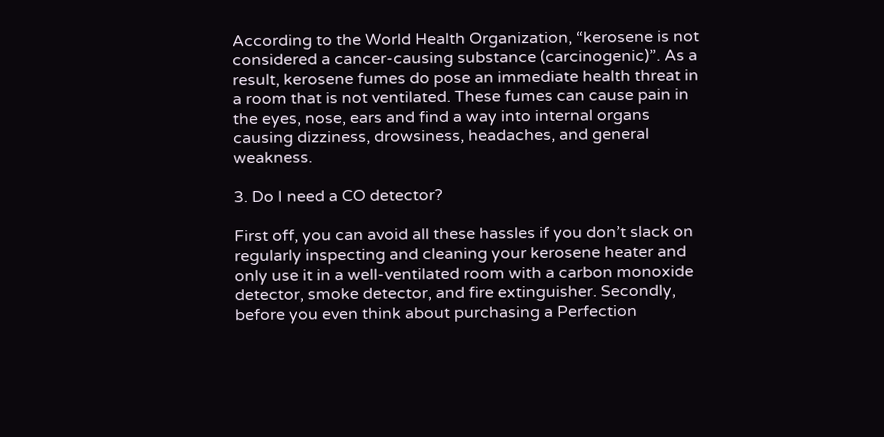According to the World Health Organization, “kerosene is not considered a cancer-causing substance (carcinogenic)”. As a result, kerosene fumes do pose an immediate health threat in a room that is not ventilated. These fumes can cause pain in the eyes, nose, ears and find a way into internal organs causing dizziness, drowsiness, headaches, and general weakness.

3. Do I need a CO detector?

First off, you can avoid all these hassles if you don’t slack on regularly inspecting and cleaning your kerosene heater and only use it in a well-ventilated room with a carbon monoxide detector, smoke detector, and fire extinguisher. Secondly, before you even think about purchasing a Perfection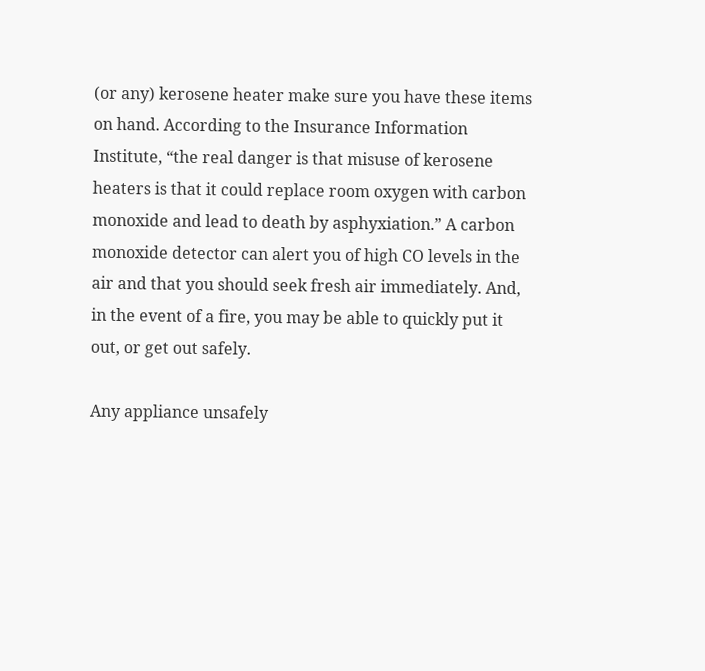(or any) kerosene heater make sure you have these items on hand. According to the Insurance Information Institute, “the real danger is that misuse of kerosene heaters is that it could replace room oxygen with carbon monoxide and lead to death by asphyxiation.” A carbon monoxide detector can alert you of high CO levels in the air and that you should seek fresh air immediately. And, in the event of a fire, you may be able to quickly put it out, or get out safely.

Any appliance unsafely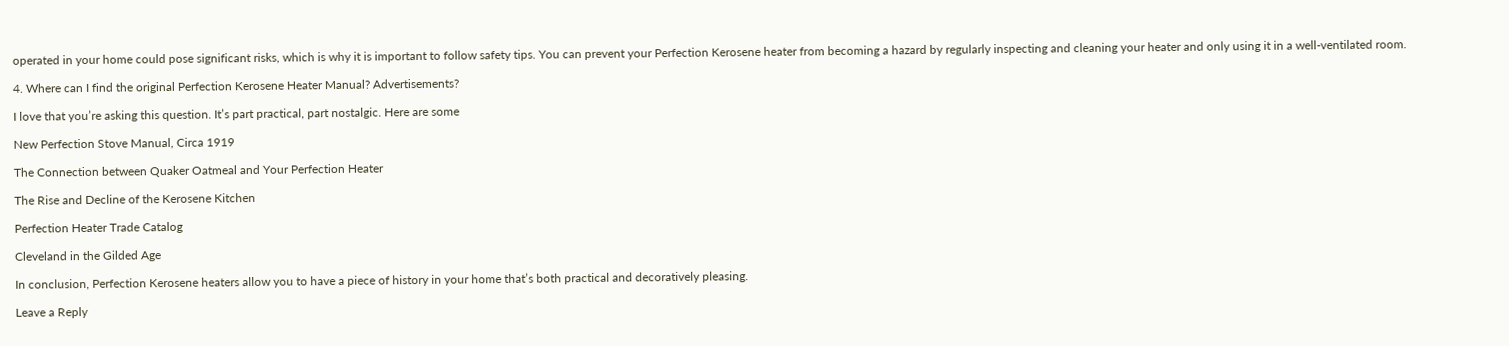operated in your home could pose significant risks, which is why it is important to follow safety tips. You can prevent your Perfection Kerosene heater from becoming a hazard by regularly inspecting and cleaning your heater and only using it in a well-ventilated room.

4. Where can I find the original Perfection Kerosene Heater Manual? Advertisements?

I love that you’re asking this question. It’s part practical, part nostalgic. Here are some

New Perfection Stove Manual, Circa 1919

The Connection between Quaker Oatmeal and Your Perfection Heater

The Rise and Decline of the Kerosene Kitchen

Perfection Heater Trade Catalog

Cleveland in the Gilded Age

In conclusion, Perfection Kerosene heaters allow you to have a piece of history in your home that’s both practical and decoratively pleasing.

Leave a Reply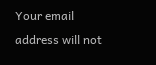Your email address will not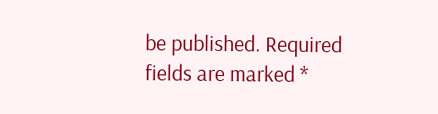be published. Required fields are marked *